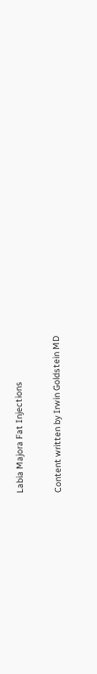Labia Majora Fat Injections

Content written by Irwin Goldstein MD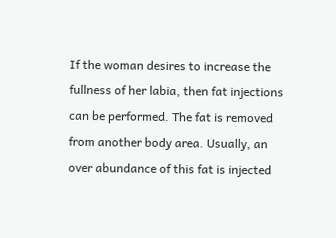If the woman desires to increase the fullness of her labia, then fat injections can be performed. The fat is removed from another body area. Usually, an over abundance of this fat is injected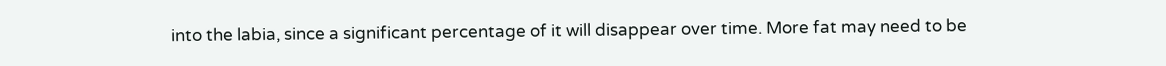into the labia, since a significant percentage of it will disappear over time. More fat may need to be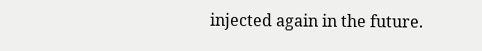injected again in the future.